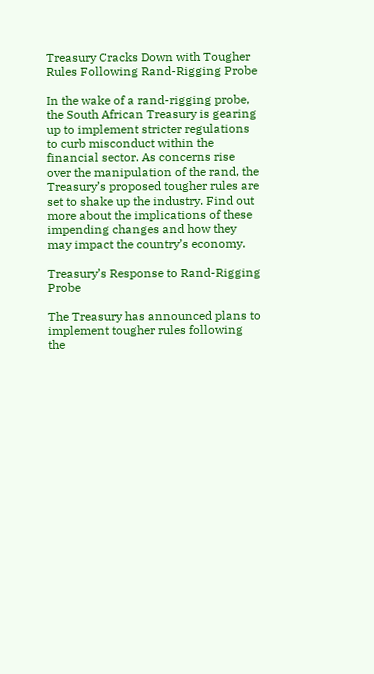Treasury Cracks Down with Tougher Rules Following Rand-Rigging Probe

In the wake of a rand-rigging probe, the South African Treasury is gearing up to implement stricter regulations to curb misconduct within the financial sector. As concerns rise over the manipulation of the rand, the Treasury’s proposed tougher rules are set to shake up the industry. Find out more about the implications of these impending changes and how they may impact the country’s economy.

Treasury’s Response to Rand-Rigging Probe

The Treasury has announced plans to implement tougher rules following the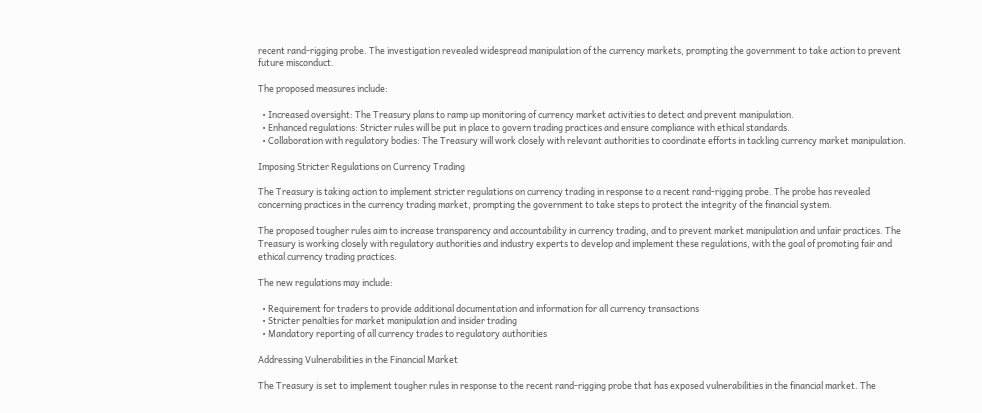recent rand-rigging probe. The investigation revealed widespread manipulation of the currency markets, prompting the government to take action to prevent future misconduct.

The proposed measures include:

  • Increased oversight: The Treasury plans to ramp up monitoring of currency market activities to detect and prevent manipulation.
  • Enhanced regulations: Stricter rules will be put in place to govern trading practices and ensure compliance with ethical standards.
  • Collaboration with regulatory bodies: The Treasury will work closely with relevant authorities to coordinate efforts in tackling currency market manipulation.

Imposing Stricter Regulations on Currency Trading

The Treasury is taking action to implement stricter regulations on currency trading in response to a recent rand-rigging probe. The probe has revealed concerning practices in the currency trading market, prompting the government to take steps to protect the integrity of the financial system.

The proposed tougher rules aim to increase transparency and accountability in currency trading, and to prevent market manipulation and unfair practices. The Treasury is working closely with regulatory authorities and industry experts to develop and implement these regulations, with the goal of promoting fair and ethical currency trading practices.

The new regulations may include:

  • Requirement for traders to provide additional documentation and information for all currency transactions
  • Stricter penalties for market manipulation and insider trading
  • Mandatory reporting of all currency trades to regulatory authorities

Addressing Vulnerabilities in the Financial Market

The Treasury is set to implement tougher rules in response to the recent rand-rigging probe that has exposed vulnerabilities in the financial market. The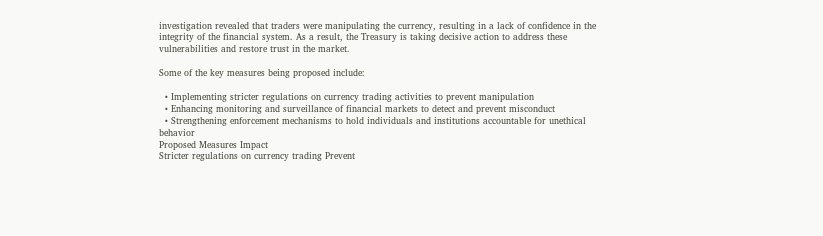investigation revealed that traders were manipulating the currency, resulting in a lack of confidence in the integrity of the financial system. As a result, the Treasury is taking decisive action to address these vulnerabilities and restore trust in the market.

Some of the key measures being proposed include:

  • Implementing stricter regulations on currency trading activities to prevent manipulation
  • Enhancing monitoring and surveillance of financial markets to detect and prevent misconduct
  • Strengthening enforcement mechanisms to hold individuals and institutions accountable for unethical behavior
Proposed Measures Impact
Stricter regulations on currency trading Prevent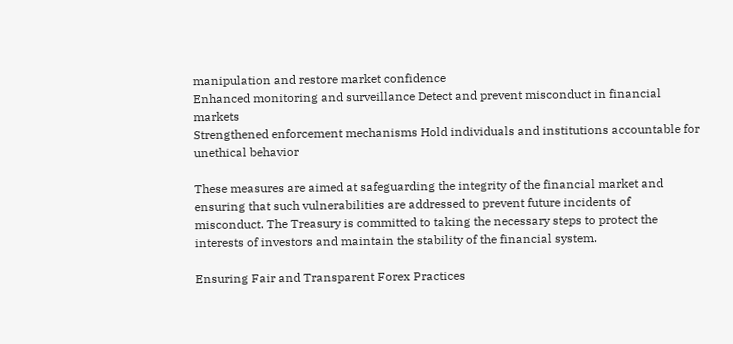manipulation and restore market confidence
Enhanced monitoring and surveillance Detect and prevent misconduct in financial markets
Strengthened enforcement mechanisms Hold individuals and institutions accountable for unethical behavior

These measures are aimed at safeguarding the integrity of the financial market and ensuring that such vulnerabilities are addressed to prevent future incidents of misconduct. The Treasury is committed to taking the necessary steps to protect the interests of investors and maintain the stability of the financial system.

Ensuring Fair and Transparent Forex Practices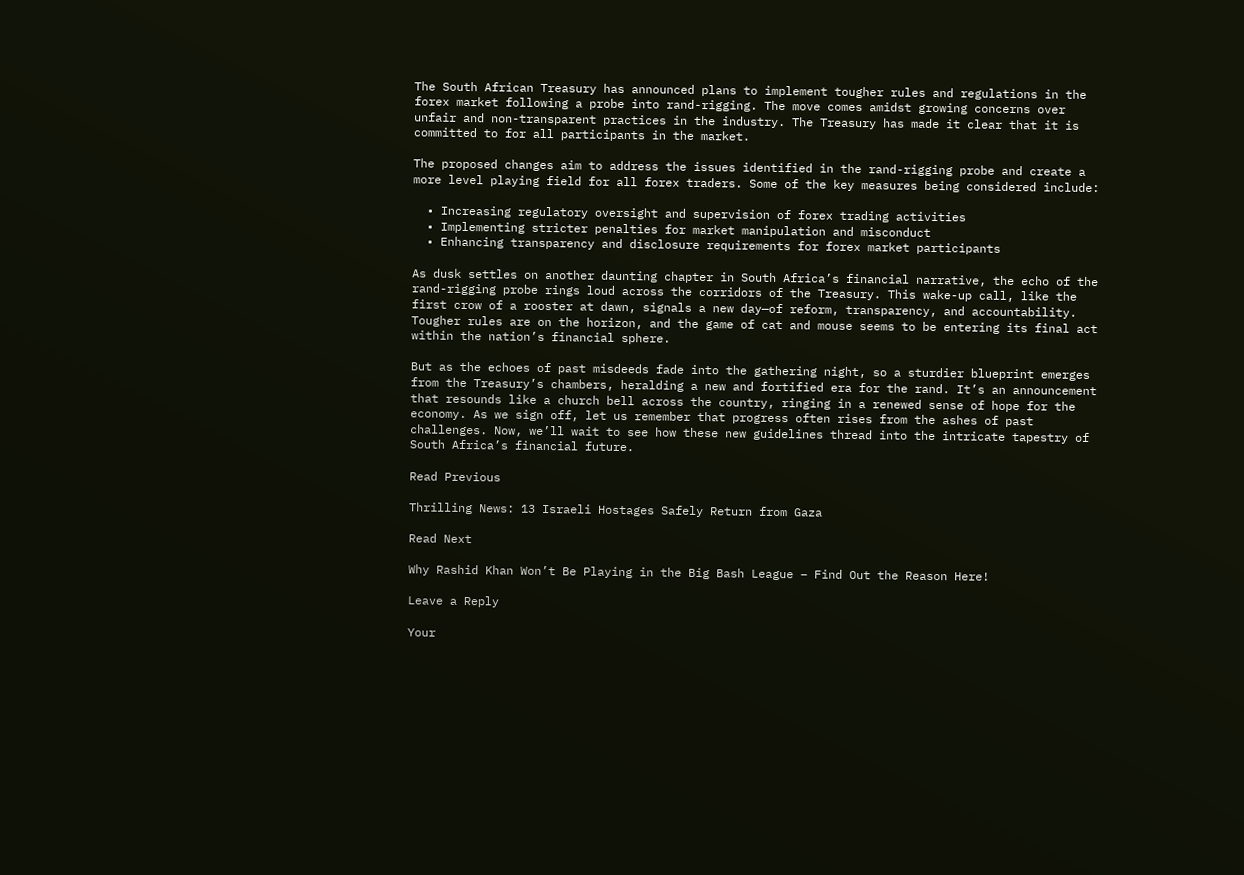The South African Treasury has announced plans to implement tougher rules and regulations in the forex market following a probe into rand-rigging. The move comes amidst growing concerns over unfair and non-transparent practices in the industry. The Treasury has made it clear that it is committed to for all participants in the market.

The proposed changes aim to address the issues identified in the rand-rigging probe and create a more level playing field for all forex traders. Some of the key measures being considered include:

  • Increasing regulatory oversight and supervision of forex trading activities
  • Implementing stricter penalties for market manipulation and misconduct
  • Enhancing transparency and disclosure requirements for forex market participants

As dusk settles on another daunting chapter in South Africa’s financial narrative, the echo of the rand-rigging probe rings loud across the corridors of the Treasury. This wake-up call, like the first crow of a rooster at dawn, signals a new day—of reform, transparency, and accountability. Tougher rules are on the horizon, and the game of cat and mouse seems to be entering its final act within the nation’s financial sphere.

But as the echoes of past misdeeds fade into the gathering night, so a sturdier blueprint emerges from the Treasury’s chambers, heralding a new and fortified era for the rand. It’s an announcement that resounds like a church bell across the country, ringing in a renewed sense of hope for the economy. As we sign off, let us remember that progress often rises from the ashes of past challenges. Now, we’ll wait to see how these new guidelines thread into the intricate tapestry of South Africa’s financial future.

Read Previous

Thrilling News: 13 Israeli Hostages Safely Return from Gaza

Read Next

Why Rashid Khan Won’t Be Playing in the Big Bash League – Find Out the Reason Here!

Leave a Reply

Your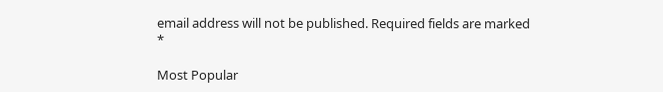email address will not be published. Required fields are marked *

Most Popular